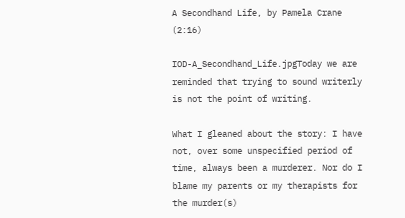A Secondhand Life, by Pamela Crane (2:16)

IOD-A_Secondhand_Life.jpgToday we are reminded that trying to sound writerly is not the point of writing.

What I gleaned about the story: I have not, over some unspecified period of time, always been a murderer. Nor do I blame my parents or my therapists for the murder(s)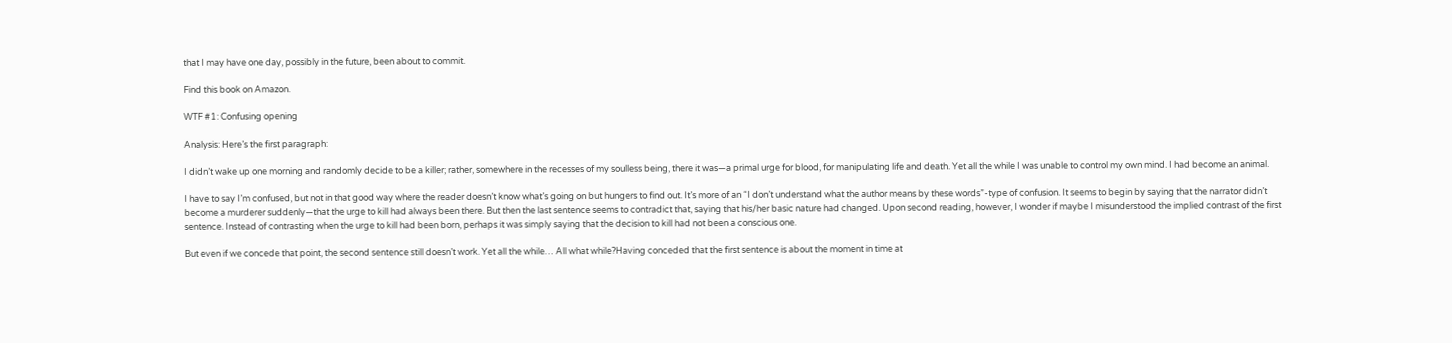that I may have one day, possibly in the future, been about to commit.

Find this book on Amazon.

WTF #1: Confusing opening

Analysis: Here’s the first paragraph:

I didn’t wake up one morning and randomly decide to be a killer; rather, somewhere in the recesses of my soulless being, there it was—a primal urge for blood, for manipulating life and death. Yet all the while I was unable to control my own mind. I had become an animal.

I have to say I’m confused, but not in that good way where the reader doesn’t know what’s going on but hungers to find out. It’s more of an “I don’t understand what the author means by these words”-type of confusion. It seems to begin by saying that the narrator didn’t become a murderer suddenly—that the urge to kill had always been there. But then the last sentence seems to contradict that, saying that his/her basic nature had changed. Upon second reading, however, I wonder if maybe I misunderstood the implied contrast of the first sentence. Instead of contrasting when the urge to kill had been born, perhaps it was simply saying that the decision to kill had not been a conscious one.

But even if we concede that point, the second sentence still doesn’t work. Yet all the while… All what while?Having conceded that the first sentence is about the moment in time at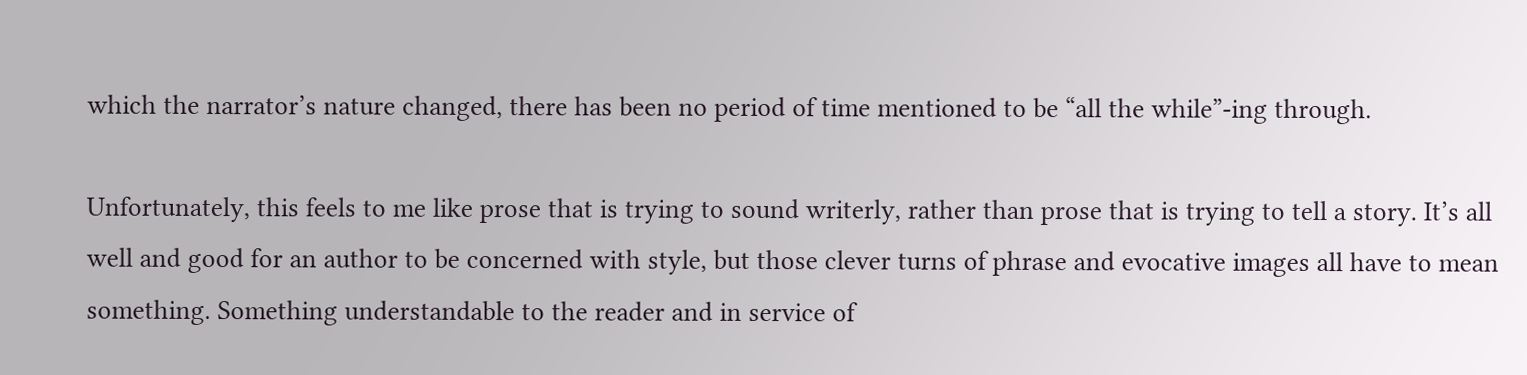which the narrator’s nature changed, there has been no period of time mentioned to be “all the while”-ing through.

Unfortunately, this feels to me like prose that is trying to sound writerly, rather than prose that is trying to tell a story. It’s all well and good for an author to be concerned with style, but those clever turns of phrase and evocative images all have to mean something. Something understandable to the reader and in service of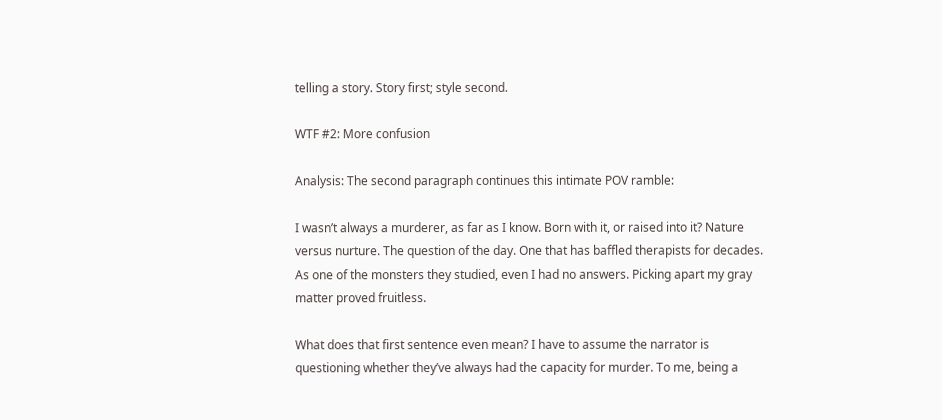telling a story. Story first; style second.

WTF #2: More confusion

Analysis: The second paragraph continues this intimate POV ramble:

I wasn’t always a murderer, as far as I know. Born with it, or raised into it? Nature versus nurture. The question of the day. One that has baffled therapists for decades. As one of the monsters they studied, even I had no answers. Picking apart my gray matter proved fruitless.

What does that first sentence even mean? I have to assume the narrator is questioning whether they’ve always had the capacity for murder. To me, being a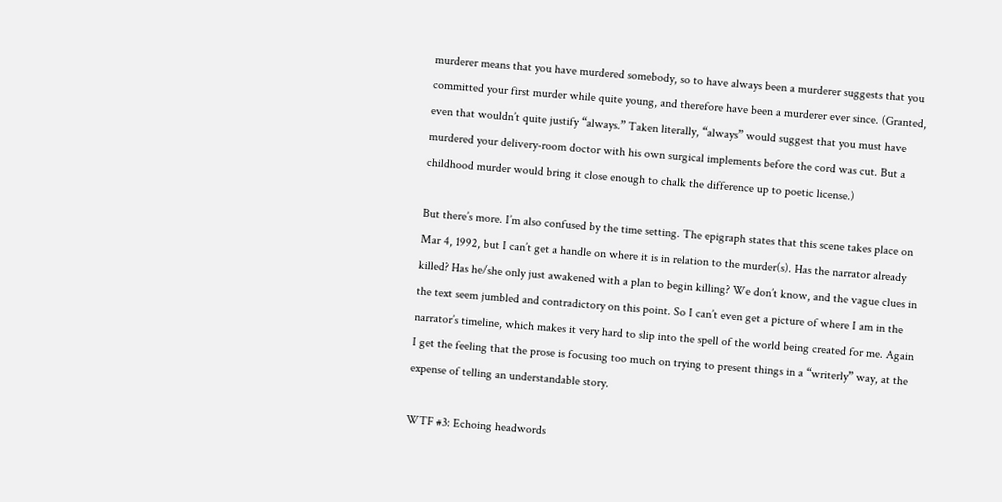murderer means that you have murdered somebody, so to have always been a murderer suggests that you committed your first murder while quite young, and therefore have been a murderer ever since. (Granted, even that wouldn’t quite justify “always.” Taken literally, “always” would suggest that you must have murdered your delivery-room doctor with his own surgical implements before the cord was cut. But a childhood murder would bring it close enough to chalk the difference up to poetic license.)

But there’s more. I’m also confused by the time setting. The epigraph states that this scene takes place on Mar 4, 1992, but I can’t get a handle on where it is in relation to the murder(s). Has the narrator already killed? Has he/she only just awakened with a plan to begin killing? We don’t know, and the vague clues in the text seem jumbled and contradictory on this point. So I can’t even get a picture of where I am in the narrator’s timeline, which makes it very hard to slip into the spell of the world being created for me. Again I get the feeling that the prose is focusing too much on trying to present things in a “writerly” way, at the expense of telling an understandable story.

WTF #3: Echoing headwords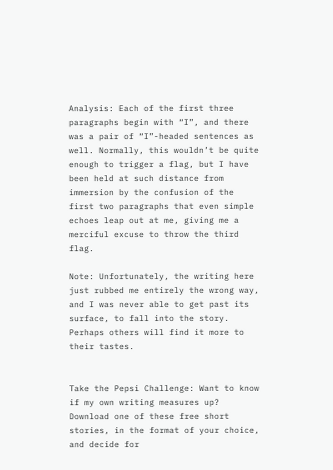Analysis: Each of the first three paragraphs begin with “I”, and there was a pair of “I”-headed sentences as well. Normally, this wouldn’t be quite enough to trigger a flag, but I have been held at such distance from immersion by the confusion of the first two paragraphs that even simple echoes leap out at me, giving me a merciful excuse to throw the third flag.

Note: Unfortunately, the writing here just rubbed me entirely the wrong way, and I was never able to get past its surface, to fall into the story. Perhaps others will find it more to their tastes.


Take the Pepsi Challenge: Want to know if my own writing measures up? Download one of these free short stories, in the format of your choice, and decide for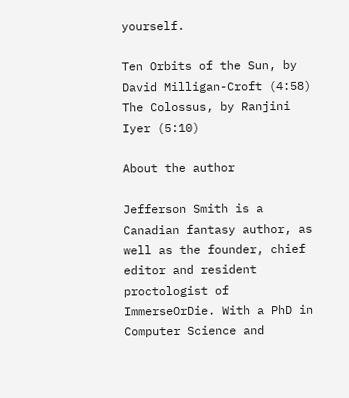yourself.

Ten Orbits of the Sun, by David Milligan-Croft (4:58)
The Colossus, by Ranjini Iyer (5:10)

About the author

Jefferson Smith is a Canadian fantasy author, as well as the founder, chief editor and resident proctologist of ImmerseOrDie. With a PhD in Computer Science and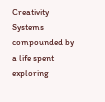Creativity Systems compounded by a life spent exploring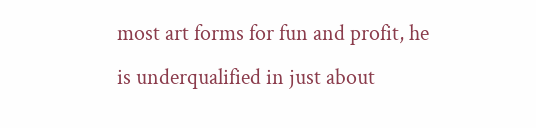most art forms for fun and profit, he is underqualified in just about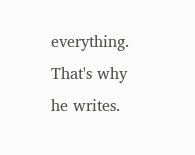everything. That's why he writes.